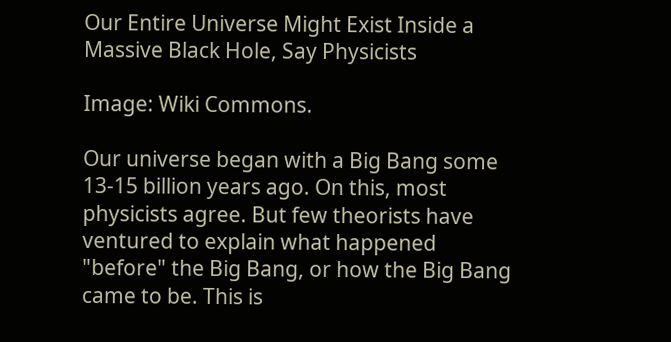Our Entire Universe Might Exist Inside a Massive Black Hole, Say Physicists

Image: Wiki Commons.

Our universe began with a Big Bang some 13-15 billion years ago. On this, most physicists agree. But few theorists have ventured to explain what happened "before" the Big Bang, or how the Big Bang came to be. This is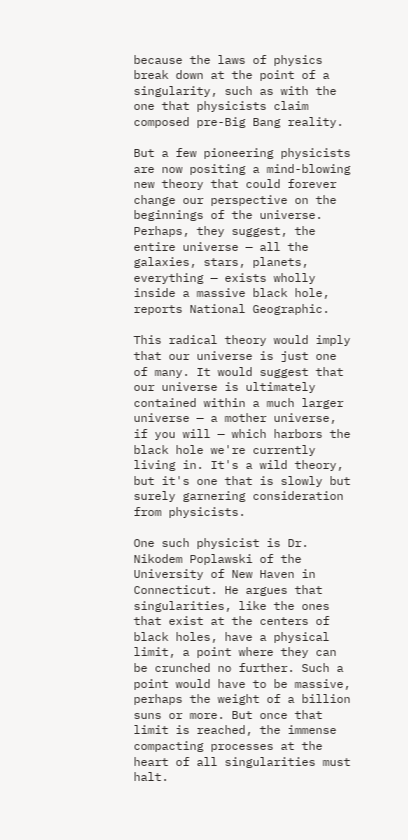because the laws of physics break down at the point of a singularity, such as with the one that physicists claim composed pre-Big Bang reality.

But a few pioneering physicists are now positing a mind-blowing new theory that could forever change our perspective on the beginnings of the universe. Perhaps, they suggest, the entire universe — all the galaxies, stars, planets, everything — exists wholly inside a massive black hole, reports National Geographic.

This radical theory would imply that our universe is just one of many. It would suggest that our universe is ultimately contained within a much larger universe — a mother universe, if you will — which harbors the black hole we're currently living in. It's a wild theory, but it's one that is slowly but surely garnering consideration from physicists.

One such physicist is Dr. Nikodem Poplawski of the University of New Haven in Connecticut. He argues that singularities, like the ones that exist at the centers of black holes, have a physical limit, a point where they can be crunched no further. Such a point would have to be massive, perhaps the weight of a billion suns or more. But once that limit is reached, the immense compacting processes at the heart of all singularities must halt.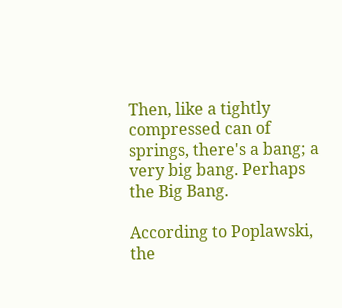Then, like a tightly compressed can of springs, there's a bang; a very big bang. Perhaps the Big Bang.

According to Poplawski, the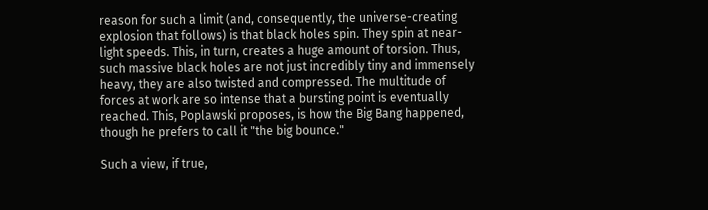reason for such a limit (and, consequently, the universe-creating explosion that follows) is that black holes spin. They spin at near-light speeds. This, in turn, creates a huge amount of torsion. Thus, such massive black holes are not just incredibly tiny and immensely heavy, they are also twisted and compressed. The multitude of forces at work are so intense that a bursting point is eventually reached. This, Poplawski proposes, is how the Big Bang happened, though he prefers to call it "the big bounce."

Such a view, if true,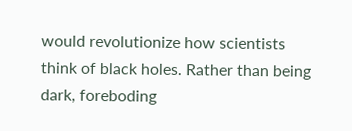would revolutionize how scientists think of black holes. Rather than being dark, foreboding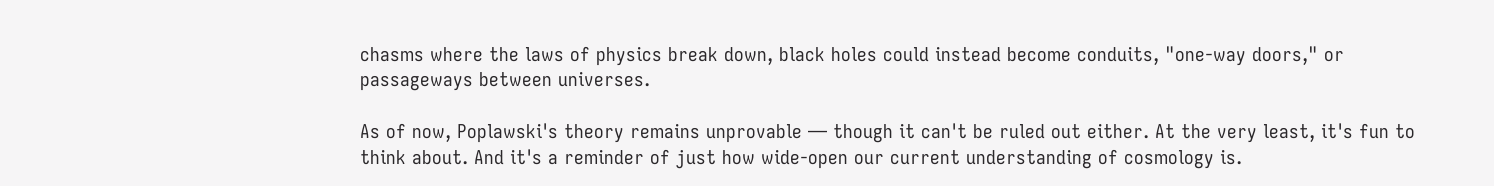chasms where the laws of physics break down, black holes could instead become conduits, "one-way doors," or passageways between universes.

As of now, Poplawski's theory remains unprovable — though it can't be ruled out either. At the very least, it's fun to think about. And it's a reminder of just how wide-open our current understanding of cosmology is.